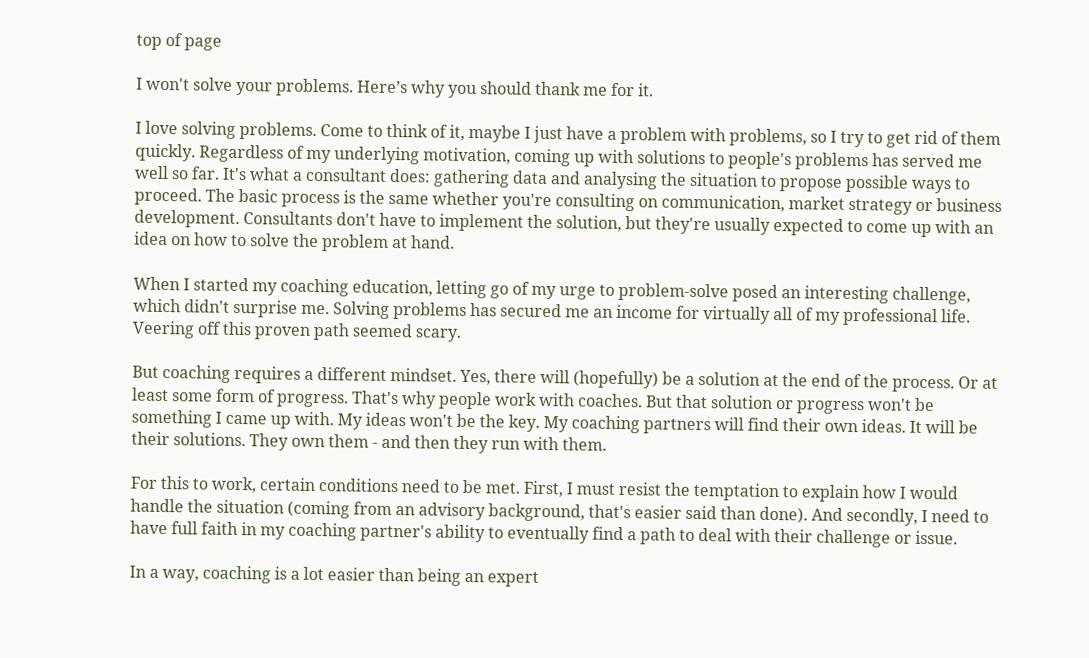top of page

I won't solve your problems. Here’s why you should thank me for it.

I love solving problems. Come to think of it, maybe I just have a problem with problems, so I try to get rid of them quickly. Regardless of my underlying motivation, coming up with solutions to people's problems has served me well so far. It's what a consultant does: gathering data and analysing the situation to propose possible ways to proceed. The basic process is the same whether you're consulting on communication, market strategy or business development. Consultants don't have to implement the solution, but they're usually expected to come up with an idea on how to solve the problem at hand.

When I started my coaching education, letting go of my urge to problem-solve posed an interesting challenge, which didn't surprise me. Solving problems has secured me an income for virtually all of my professional life. Veering off this proven path seemed scary.

But coaching requires a different mindset. Yes, there will (hopefully) be a solution at the end of the process. Or at least some form of progress. That's why people work with coaches. But that solution or progress won't be something I came up with. My ideas won't be the key. My coaching partners will find their own ideas. It will be their solutions. They own them - and then they run with them.

For this to work, certain conditions need to be met. First, I must resist the temptation to explain how I would handle the situation (coming from an advisory background, that's easier said than done). And secondly, I need to have full faith in my coaching partner's ability to eventually find a path to deal with their challenge or issue.

In a way, coaching is a lot easier than being an expert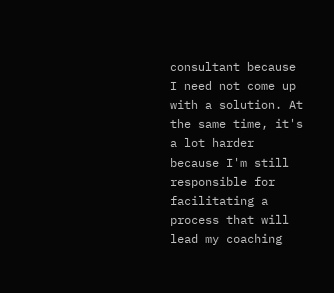consultant because I need not come up with a solution. At the same time, it's a lot harder because I'm still responsible for facilitating a process that will lead my coaching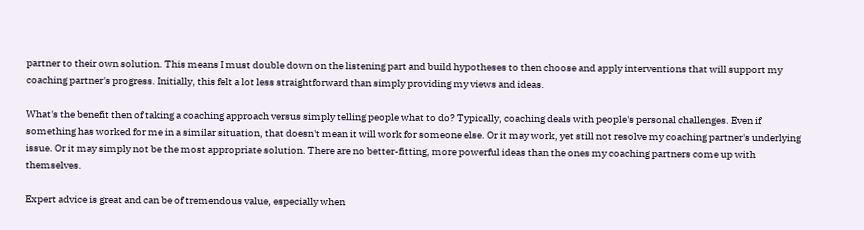partner to their own solution. This means I must double down on the listening part and build hypotheses to then choose and apply interventions that will support my coaching partner's progress. Initially, this felt a lot less straightforward than simply providing my views and ideas.

What's the benefit then of taking a coaching approach versus simply telling people what to do? Typically, coaching deals with people's personal challenges. Even if something has worked for me in a similar situation, that doesn't mean it will work for someone else. Or it may work, yet still not resolve my coaching partner's underlying issue. Or it may simply not be the most appropriate solution. There are no better-fitting, more powerful ideas than the ones my coaching partners come up with themselves.

Expert advice is great and can be of tremendous value, especially when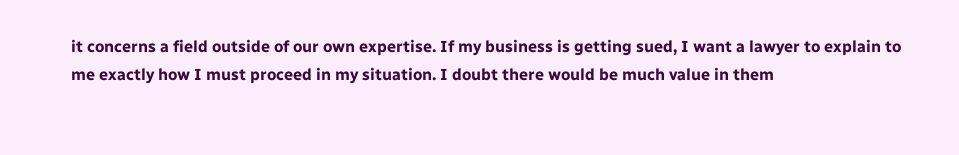it concerns a field outside of our own expertise. If my business is getting sued, I want a lawyer to explain to me exactly how I must proceed in my situation. I doubt there would be much value in them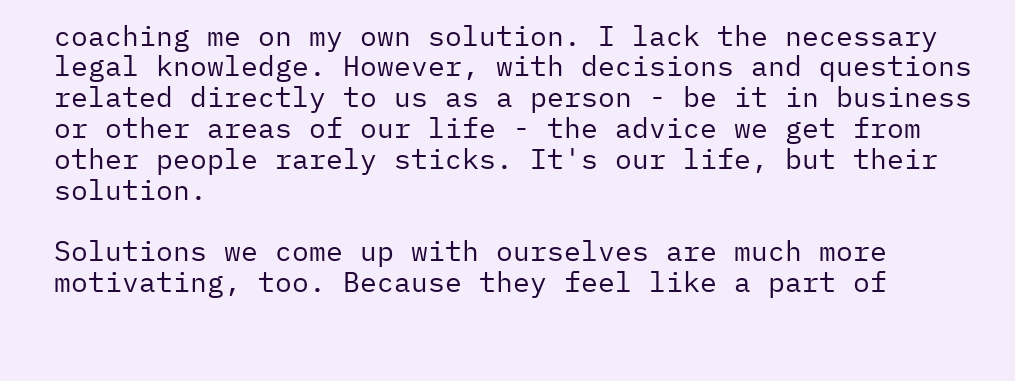coaching me on my own solution. I lack the necessary legal knowledge. However, with decisions and questions related directly to us as a person - be it in business or other areas of our life - the advice we get from other people rarely sticks. It's our life, but their solution.

Solutions we come up with ourselves are much more motivating, too. Because they feel like a part of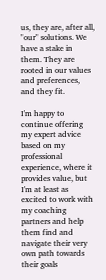us, they are, after all, "our" solutions. We have a stake in them. They are rooted in our values and preferences, and they fit.

I'm happy to continue offering my expert advice based on my professional experience, where it provides value, but I'm at least as excited to work with my coaching partners and help them find and navigate their very own path towards their goals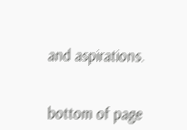and aspirations.


bottom of page